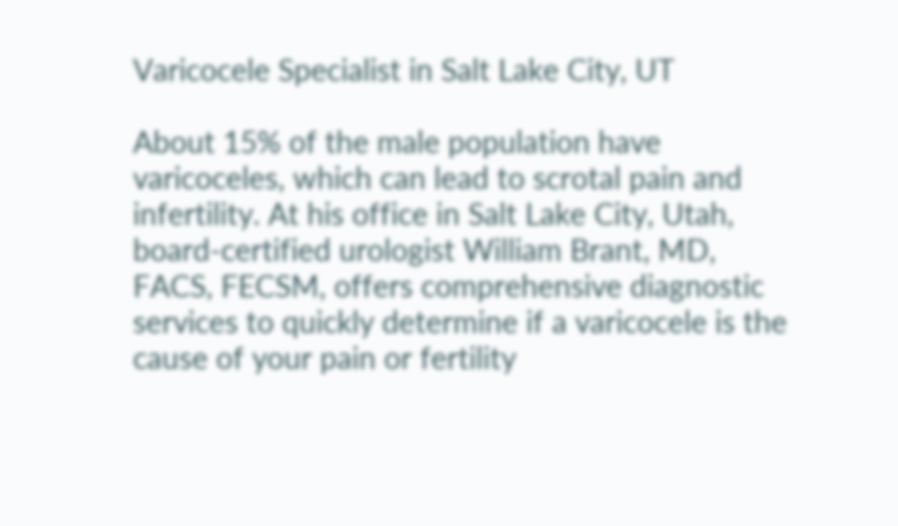Varicocele Specialist in Salt Lake City, UT

About 15% of the male population have varicoceles, which can lead to scrotal pain and infertility. At his office in Salt Lake City, Utah, board-certified urologist William Brant, MD, FACS, FECSM, offers comprehensive diagnostic services to quickly determine if a varicocele is the cause of your pain or fertility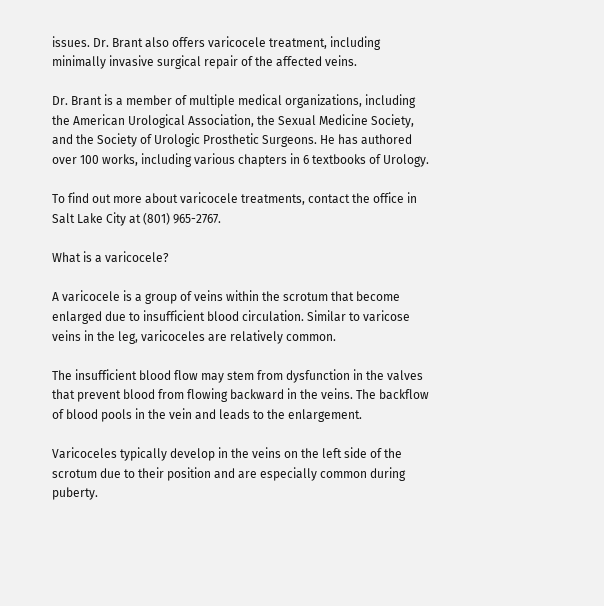issues. Dr. Brant also offers varicocele treatment, including minimally invasive surgical repair of the affected veins.

Dr. Brant is a member of multiple medical organizations, including the American Urological Association, the Sexual Medicine Society, and the Society of Urologic Prosthetic Surgeons. He has authored over 100 works, including various chapters in 6 textbooks of Urology.

To find out more about varicocele treatments, contact the office in Salt Lake City at (801) 965-2767.

What is a varicocele?

A varicocele is a group of veins within the scrotum that become enlarged due to insufficient blood circulation. Similar to varicose veins in the leg, varicoceles are relatively common.

The insufficient blood flow may stem from dysfunction in the valves that prevent blood from flowing backward in the veins. The backflow of blood pools in the vein and leads to the enlargement.

Varicoceles typically develop in the veins on the left side of the scrotum due to their position and are especially common during puberty.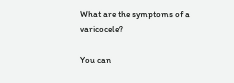What are the symptoms of a varicocele?

You can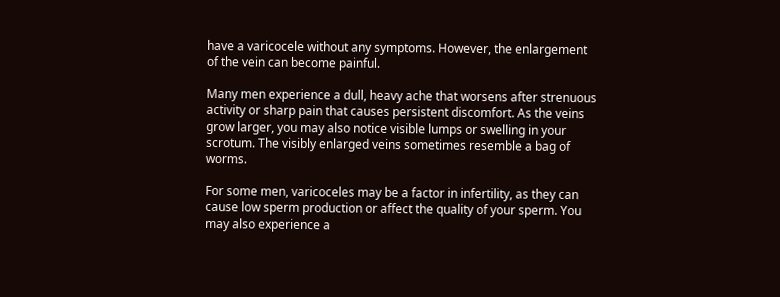have a varicocele without any symptoms. However, the enlargement of the vein can become painful.

Many men experience a dull, heavy ache that worsens after strenuous activity or sharp pain that causes persistent discomfort. As the veins grow larger, you may also notice visible lumps or swelling in your scrotum. The visibly enlarged veins sometimes resemble a bag of worms.

For some men, varicoceles may be a factor in infertility, as they can cause low sperm production or affect the quality of your sperm. You may also experience a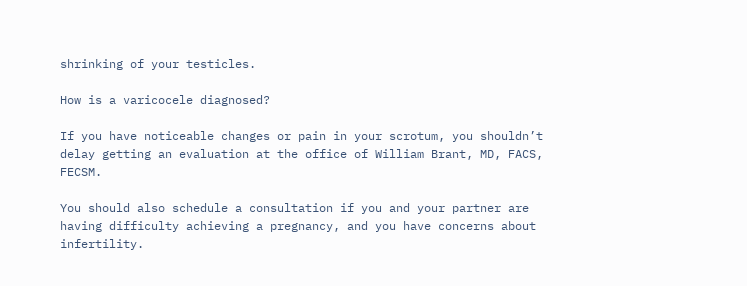shrinking of your testicles.

How is a varicocele diagnosed?

If you have noticeable changes or pain in your scrotum, you shouldn’t delay getting an evaluation at the office of William Brant, MD, FACS, FECSM.

You should also schedule a consultation if you and your partner are having difficulty achieving a pregnancy, and you have concerns about infertility.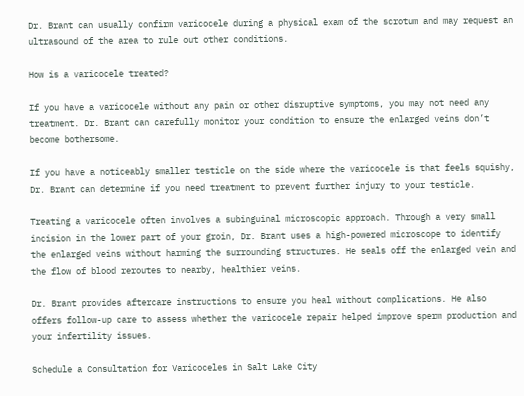Dr. Brant can usually confirm varicocele during a physical exam of the scrotum and may request an ultrasound of the area to rule out other conditions.

How is a varicocele treated?

If you have a varicocele without any pain or other disruptive symptoms, you may not need any treatment. Dr. Brant can carefully monitor your condition to ensure the enlarged veins don’t become bothersome.

If you have a noticeably smaller testicle on the side where the varicocele is that feels squishy, Dr. Brant can determine if you need treatment to prevent further injury to your testicle.

Treating a varicocele often involves a subinguinal microscopic approach. Through a very small incision in the lower part of your groin, Dr. Brant uses a high-powered microscope to identify the enlarged veins without harming the surrounding structures. He seals off the enlarged vein and the flow of blood reroutes to nearby, healthier veins.

Dr. Brant provides aftercare instructions to ensure you heal without complications. He also offers follow-up care to assess whether the varicocele repair helped improve sperm production and your infertility issues.

Schedule a Consultation for Varicoceles in Salt Lake City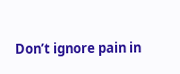Don’t ignore pain in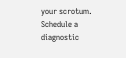your scrotum. Schedule a diagnostic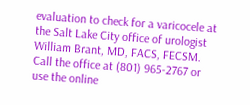evaluation to check for a varicocele at the Salt Lake City office of urologist William Brant, MD, FACS, FECSM. Call the office at (801) 965-2767 or use the online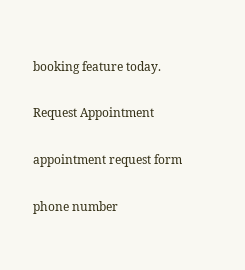booking feature today.

Request Appointment

appointment request form

phone number